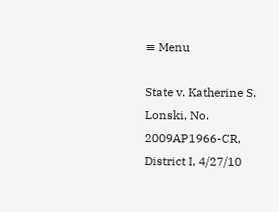≡ Menu

State v. Katherine S. Lonski, No. 2009AP1966-CR, District I, 4/27/10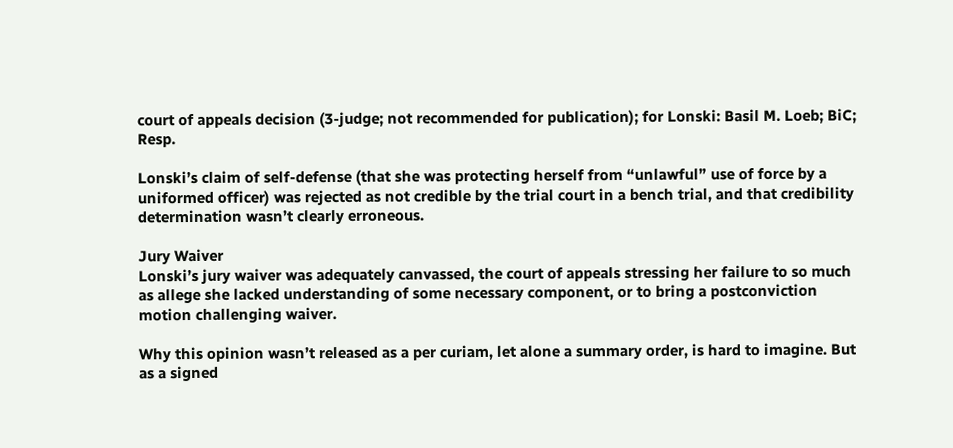court of appeals decision (3-judge; not recommended for publication); for Lonski: Basil M. Loeb; BiC; Resp.

Lonski’s claim of self-defense (that she was protecting herself from “unlawful” use of force by a uniformed officer) was rejected as not credible by the trial court in a bench trial, and that credibility determination wasn’t clearly erroneous.

Jury Waiver
Lonski’s jury waiver was adequately canvassed, the court of appeals stressing her failure to so much as allege she lacked understanding of some necessary component, or to bring a postconviction motion challenging waiver.

Why this opinion wasn’t released as a per curiam, let alone a summary order, is hard to imagine. But as a signed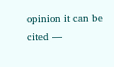opinion it can be cited —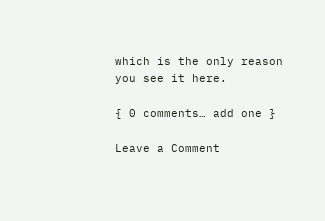which is the only reason you see it here.

{ 0 comments… add one }

Leave a Comment